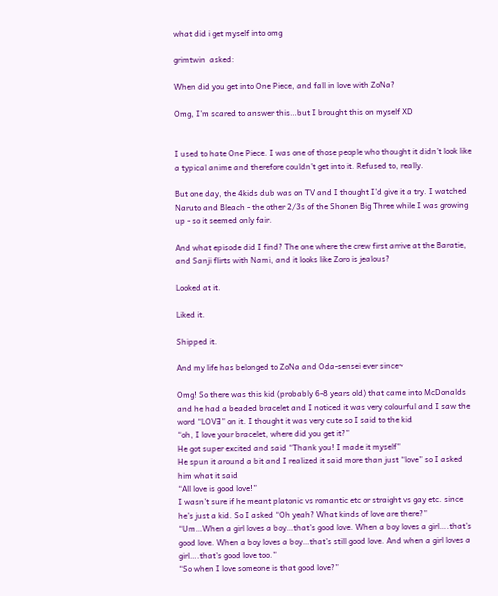what did i get myself into omg

grimtwin  asked:

When did you get into One Piece, and fall in love with ZoNa?

Omg, I’m scared to answer this…but I brought this on myself XD


I used to hate One Piece. I was one of those people who thought it didn’t look like a typical anime and therefore couldn’t get into it. Refused to, really.

But one day, the 4kids dub was on TV and I thought I’d give it a try. I watched Naruto and Bleach - the other 2/3s of the Shonen Big Three while I was growing up - so it seemed only fair.

And what episode did I find? The one where the crew first arrive at the Baratie, and Sanji flirts with Nami, and it looks like Zoro is jealous?

Looked at it.

Liked it.

Shipped it.

And my life has belonged to ZoNa and Oda-sensei ever since~

Omg! So there was this kid (probably 6-8 years old) that came into McDonalds and he had a beaded bracelet and I noticed it was very colourful and I saw the word “LOV∃” on it. I thought it was very cute so I said to the kid
“oh, I love your bracelet, where did you get it?”
He got super excited and said “Thank you! I made it myself”
He spun it around a bit and I realized it said more than just “love” so I asked him what it said
“All love is good love!”
I wasn’t sure if he meant platonic vs romantic etc or straight vs gay etc. since he’s just a kid. So I asked “Oh yeah? What kinds of love are there?”
“Um…When a girl loves a boy…that’s good love. When a boy loves a girl….that’s good love. When a boy loves a boy…that’s still good love. And when a girl loves a girl….that’s good love too.”
“So when I love someone is that good love?”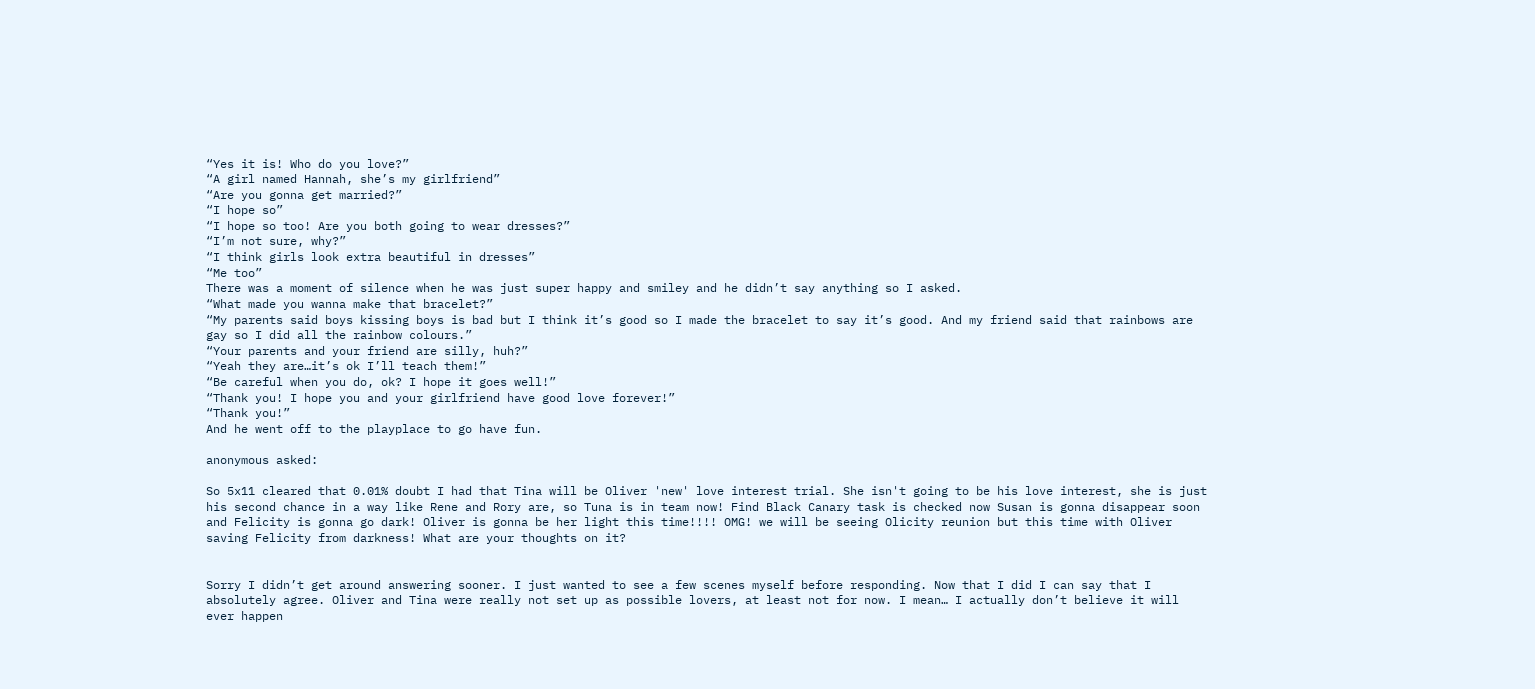“Yes it is! Who do you love?”
“A girl named Hannah, she’s my girlfriend”
“Are you gonna get married?”
“I hope so”
“I hope so too! Are you both going to wear dresses?”
“I’m not sure, why?”
“I think girls look extra beautiful in dresses”
“Me too”
There was a moment of silence when he was just super happy and smiley and he didn’t say anything so I asked.
“What made you wanna make that bracelet?”
“My parents said boys kissing boys is bad but I think it’s good so I made the bracelet to say it’s good. And my friend said that rainbows are gay so I did all the rainbow colours.”
“Your parents and your friend are silly, huh?”
“Yeah they are…it’s ok I’ll teach them!”
“Be careful when you do, ok? I hope it goes well!”
“Thank you! I hope you and your girlfriend have good love forever!”
“Thank you!”
And he went off to the playplace to go have fun.

anonymous asked:

So 5x11 cleared that 0.01% doubt I had that Tina will be Oliver 'new' love interest trial. She isn't going to be his love interest, she is just his second chance in a way like Rene and Rory are, so Tuna is in team now! Find Black Canary task is checked now Susan is gonna disappear soon and Felicity is gonna go dark! Oliver is gonna be her light this time!!!! OMG! we will be seeing Olicity reunion but this time with Oliver saving Felicity from darkness! What are your thoughts on it?


Sorry I didn’t get around answering sooner. I just wanted to see a few scenes myself before responding. Now that I did I can say that I absolutely agree. Oliver and Tina were really not set up as possible lovers, at least not for now. I mean… I actually don’t believe it will ever happen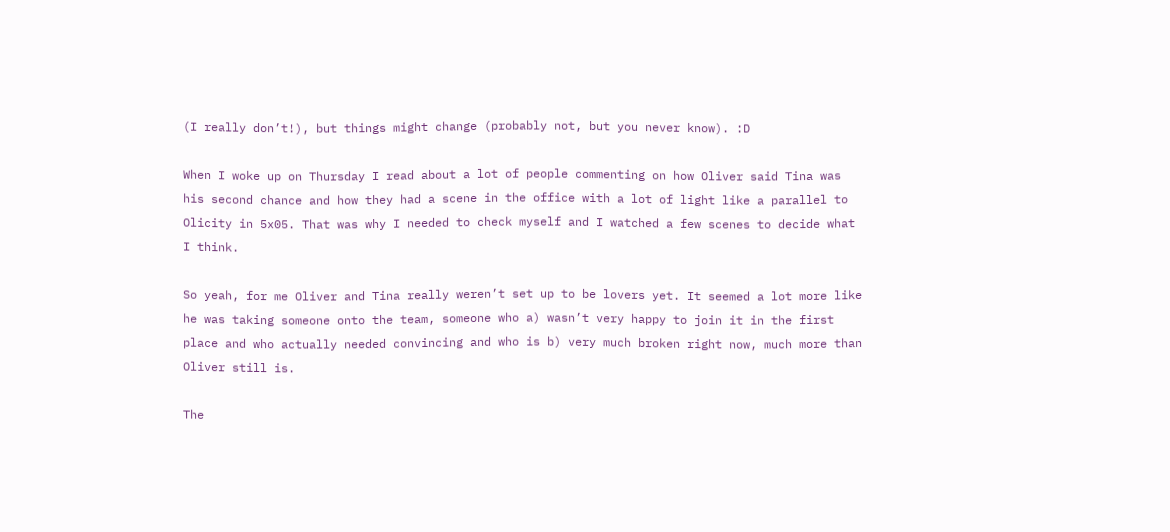(I really don’t!), but things might change (probably not, but you never know). :D

When I woke up on Thursday I read about a lot of people commenting on how Oliver said Tina was his second chance and how they had a scene in the office with a lot of light like a parallel to Olicity in 5x05. That was why I needed to check myself and I watched a few scenes to decide what I think.

So yeah, for me Oliver and Tina really weren’t set up to be lovers yet. It seemed a lot more like he was taking someone onto the team, someone who a) wasn’t very happy to join it in the first place and who actually needed convincing and who is b) very much broken right now, much more than Oliver still is.

The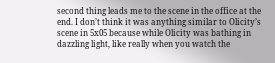second thing leads me to the scene in the office at the end. I don’t think it was anything similar to Olicity’s scene in 5x05 because while Olicity was bathing in dazzling light, like really when you watch the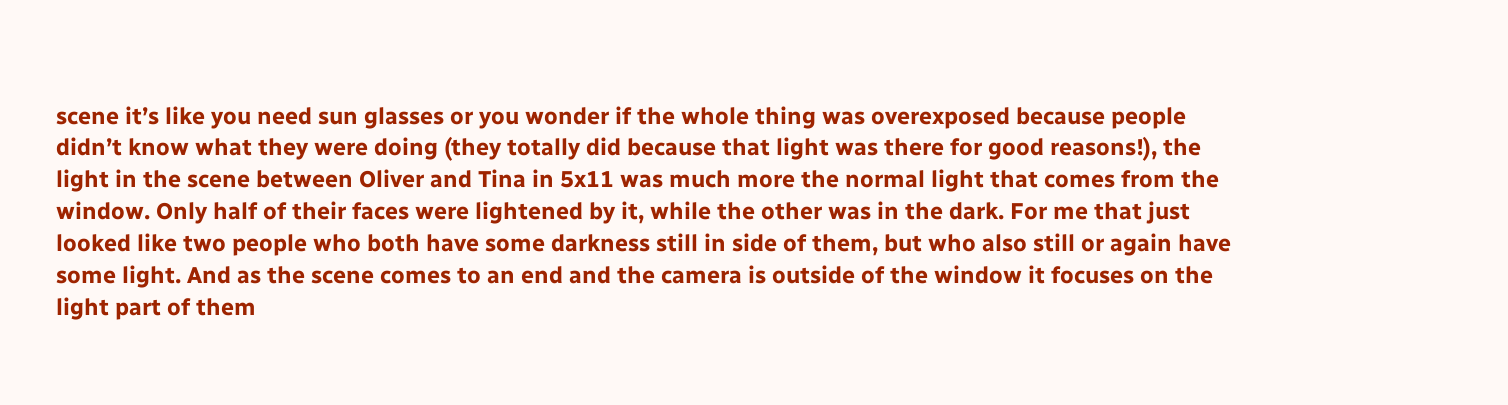scene it’s like you need sun glasses or you wonder if the whole thing was overexposed because people didn’t know what they were doing (they totally did because that light was there for good reasons!), the light in the scene between Oliver and Tina in 5x11 was much more the normal light that comes from the window. Only half of their faces were lightened by it, while the other was in the dark. For me that just looked like two people who both have some darkness still in side of them, but who also still or again have some light. And as the scene comes to an end and the camera is outside of the window it focuses on the light part of them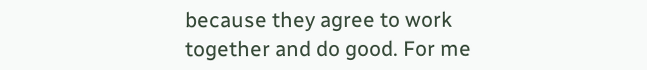because they agree to work together and do good. For me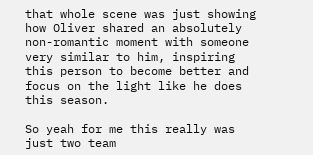that whole scene was just showing how Oliver shared an absolutely non-romantic moment with someone very similar to him, inspiring this person to become better and focus on the light like he does this season.

So yeah for me this really was just two team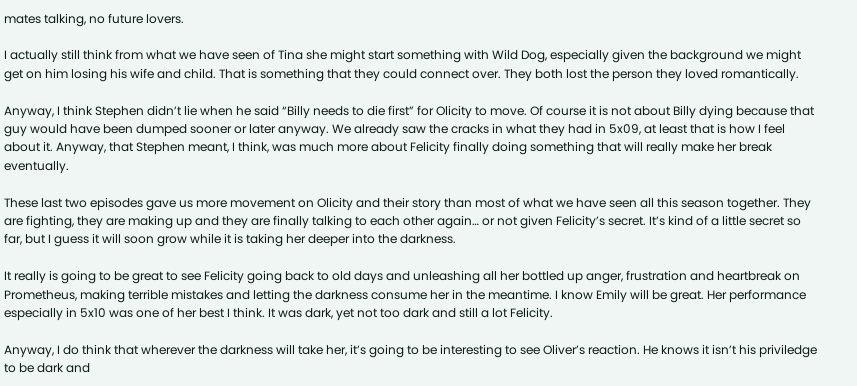mates talking, no future lovers.

I actually still think from what we have seen of Tina she might start something with Wild Dog, especially given the background we might get on him losing his wife and child. That is something that they could connect over. They both lost the person they loved romantically.

Anyway, I think Stephen didn’t lie when he said “Billy needs to die first” for Olicity to move. Of course it is not about Billy dying because that guy would have been dumped sooner or later anyway. We already saw the cracks in what they had in 5x09, at least that is how I feel about it. Anyway, that Stephen meant, I think, was much more about Felicity finally doing something that will really make her break eventually.

These last two episodes gave us more movement on Olicity and their story than most of what we have seen all this season together. They are fighting, they are making up and they are finally talking to each other again… or not given Felicity’s secret. It’s kind of a little secret so far, but I guess it will soon grow while it is taking her deeper into the darkness.

It really is going to be great to see Felicity going back to old days and unleashing all her bottled up anger, frustration and heartbreak on Prometheus, making terrible mistakes and letting the darkness consume her in the meantime. I know Emily will be great. Her performance especially in 5x10 was one of her best I think. It was dark, yet not too dark and still a lot Felicity.

Anyway, I do think that wherever the darkness will take her, it’s going to be interesting to see Oliver’s reaction. He knows it isn’t his priviledge to be dark and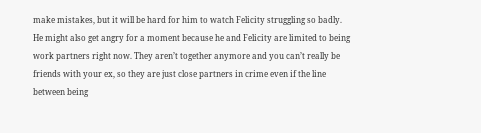make mistakes, but it will be hard for him to watch Felicity struggling so badly. He might also get angry for a moment because he and Felicity are limited to being work partners right now. They aren’t together anymore and you can’t really be friends with your ex, so they are just close partners in crime even if the line between being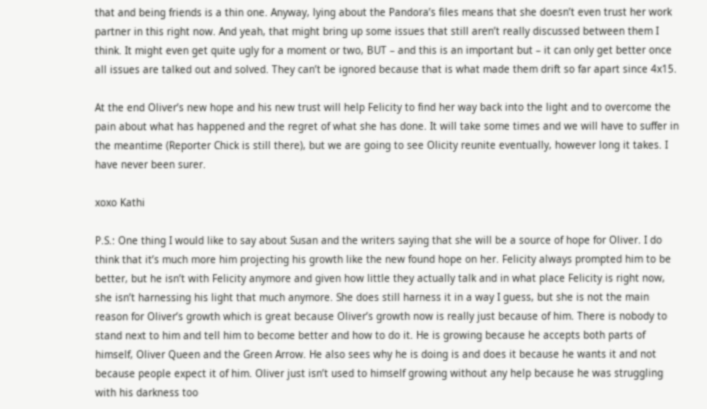that and being friends is a thin one. Anyway, lying about the Pandora’s files means that she doesn’t even trust her work partner in this right now. And yeah, that might bring up some issues that still aren’t really discussed between them I think. It might even get quite ugly for a moment or two, BUT – and this is an important but – it can only get better once all issues are talked out and solved. They can’t be ignored because that is what made them drift so far apart since 4x15.

At the end Oliver’s new hope and his new trust will help Felicity to find her way back into the light and to overcome the pain about what has happened and the regret of what she has done. It will take some times and we will have to suffer in the meantime (Reporter Chick is still there), but we are going to see Olicity reunite eventually, however long it takes. I have never been surer.

xoxo Kathi

P.S.: One thing I would like to say about Susan and the writers saying that she will be a source of hope for Oliver. I do think that it’s much more him projecting his growth like the new found hope on her. Felicity always prompted him to be better, but he isn’t with Felicity anymore and given how little they actually talk and in what place Felicity is right now, she isn’t harnessing his light that much anymore. She does still harness it in a way I guess, but she is not the main reason for Oliver’s growth which is great because Oliver’s growth now is really just because of him. There is nobody to stand next to him and tell him to become better and how to do it. He is growing because he accepts both parts of himself, Oliver Queen and the Green Arrow. He also sees why he is doing is and does it because he wants it and not because people expect it of him. Oliver just isn’t used to himself growing without any help because he was struggling with his darkness too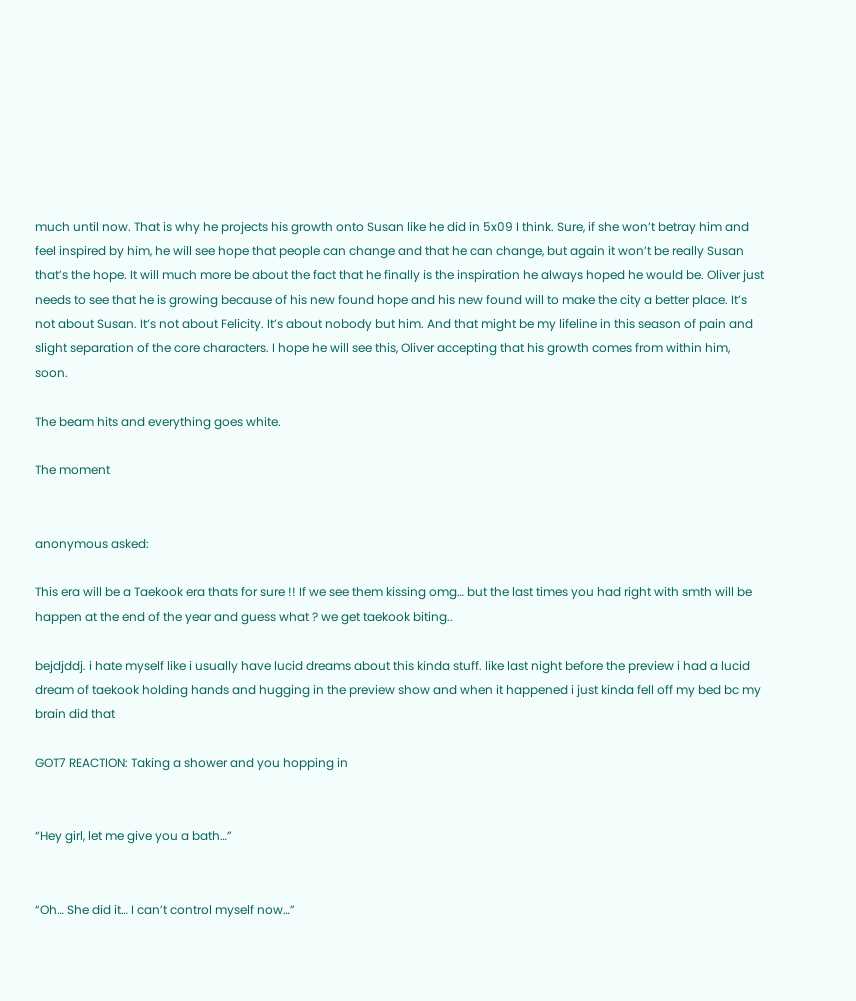much until now. That is why he projects his growth onto Susan like he did in 5x09 I think. Sure, if she won’t betray him and feel inspired by him, he will see hope that people can change and that he can change, but again it won’t be really Susan that’s the hope. It will much more be about the fact that he finally is the inspiration he always hoped he would be. Oliver just needs to see that he is growing because of his new found hope and his new found will to make the city a better place. It’s not about Susan. It’s not about Felicity. It’s about nobody but him. And that might be my lifeline in this season of pain and slight separation of the core characters. I hope he will see this, Oliver accepting that his growth comes from within him, soon.

The beam hits and everything goes white.

The moment


anonymous asked:

This era will be a Taekook era thats for sure !! If we see them kissing omg… but the last times you had right with smth will be happen at the end of the year and guess what ? we get taekook biting..

bejdjddj. i hate myself like i usually have lucid dreams about this kinda stuff. like last night before the preview i had a lucid dream of taekook holding hands and hugging in the preview show and when it happened i just kinda fell off my bed bc my brain did that

GOT7 REACTION: Taking a shower and you hopping in


“Hey girl, let me give you a bath…”


“Oh… She did it… I can’t control myself now…”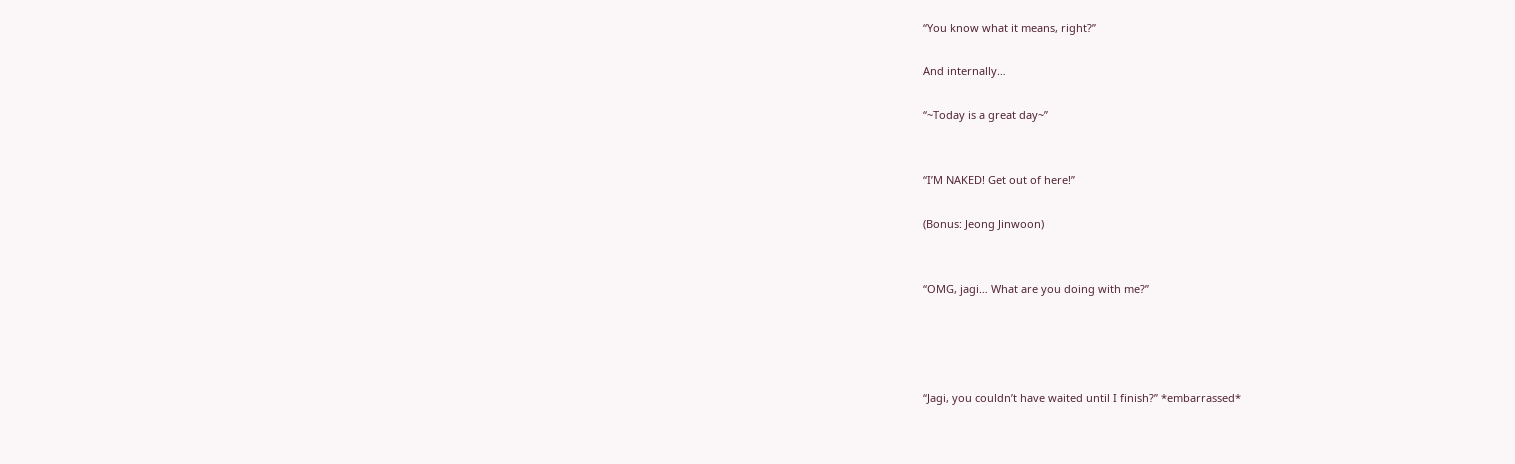“You know what it means, right?”

And internally…

“~Today is a great day~”


“I’M NAKED! Get out of here!”

(Bonus: Jeong Jinwoon)


“OMG, jagi… What are you doing with me?”




“Jagi, you couldn’t have waited until I finish?” *embarrassed*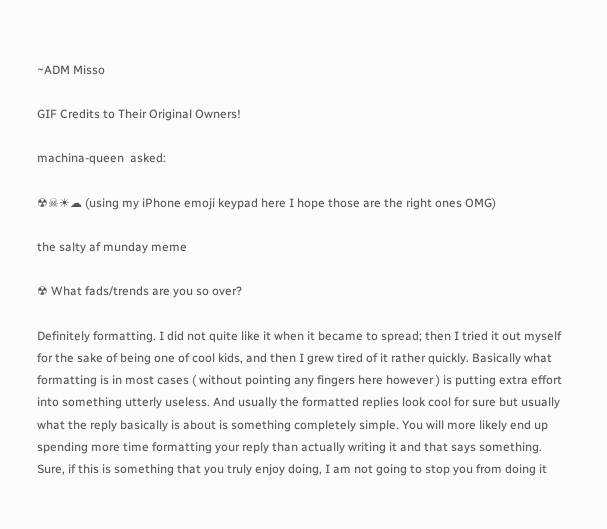~ADM Misso

GIF Credits to Their Original Owners!

machina-queen  asked:

☢☠☀☁ (using my iPhone emoji keypad here I hope those are the right ones OMG)

the salty af munday meme

☢ What fads/trends are you so over?

Definitely formatting. I did not quite like it when it became to spread; then I tried it out myself for the sake of being one of cool kids, and then I grew tired of it rather quickly. Basically what formatting is in most cases ( without pointing any fingers here however ) is putting extra effort into something utterly useless. And usually the formatted replies look cool for sure but usually what the reply basically is about is something completely simple. You will more likely end up spending more time formatting your reply than actually writing it and that says something. Sure, if this is something that you truly enjoy doing, I am not going to stop you from doing it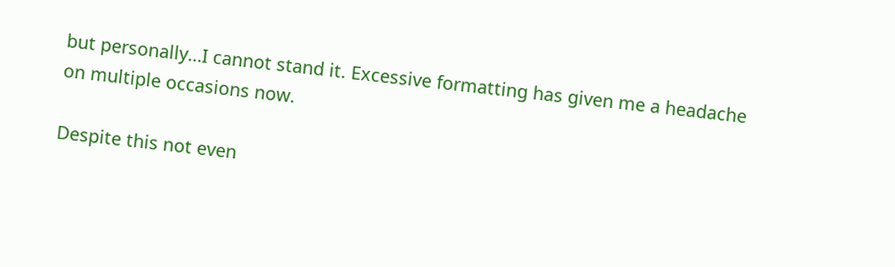but personally…I cannot stand it. Excessive formatting has given me a headache on multiple occasions now.

Despite this not even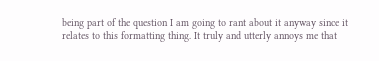being part of the question I am going to rant about it anyway since it relates to this formatting thing. It truly and utterly annoys me that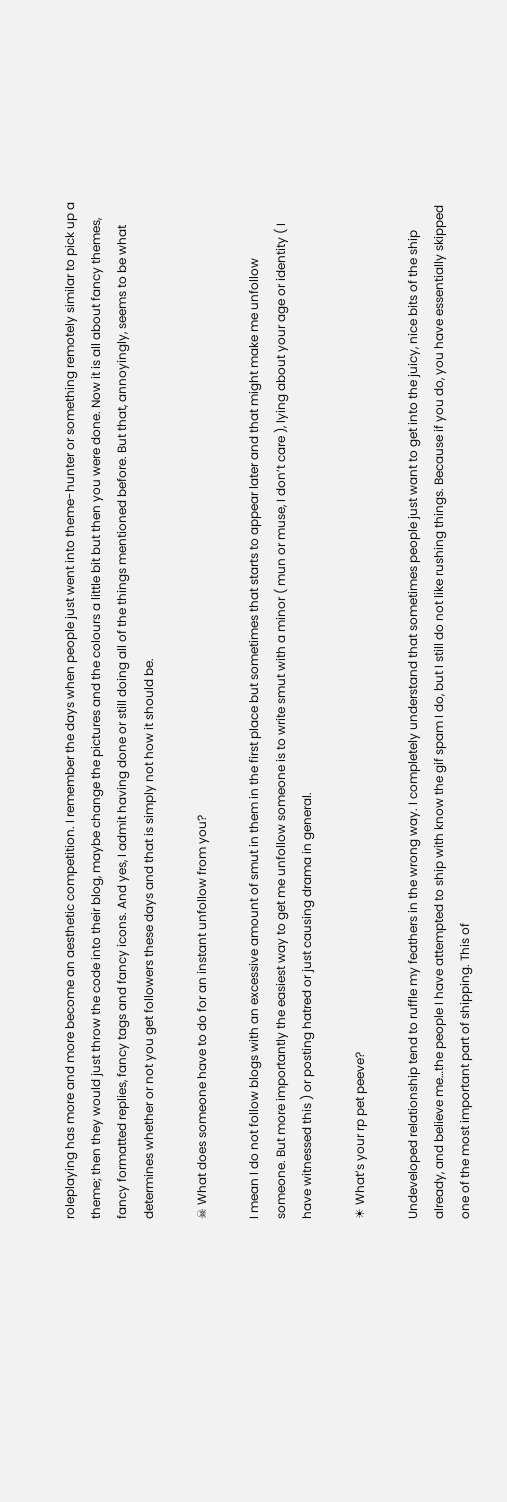roleplaying has more and more become an aesthetic competition. I remember the days when people just went into theme-hunter or something remotely similar to pick up a theme; then they would just throw the code into their blog, maybe change the pictures and the colours a little bit but then you were done. Now it is all about fancy themes, fancy formatted replies, fancy tags and fancy icons. And yes, I admit having done or still doing all of the things mentioned before. But that, annoyingly, seems to be what determines whether or not you get followers these days and that is simply not how it should be.

☠ What does someone have to do for an instant unfollow from you?

I mean I do not follow blogs with an excessive amount of smut in them in the first place but sometimes that starts to appear later and that might make me unfollow someone. But more importantly the easiest way to get me unfollow someone is to write smut with a minor ( mun or muse, I don’t care ), lying about your age or identity ( I have witnessed this ) or posting hatred or just causing drama in general.

☀ What’s your rp pet peeve?

Undeveloped relationship tend to ruffle my feathers in the wrong way. I completely understand that sometimes people just want to get into the juicy, nice bits of the ship already, and believe me…the people I have attempted to ship with know the gif spam I do, but I still do not like rushing things. Because if you do, you have essentially skipped one of the most important part of shipping. This of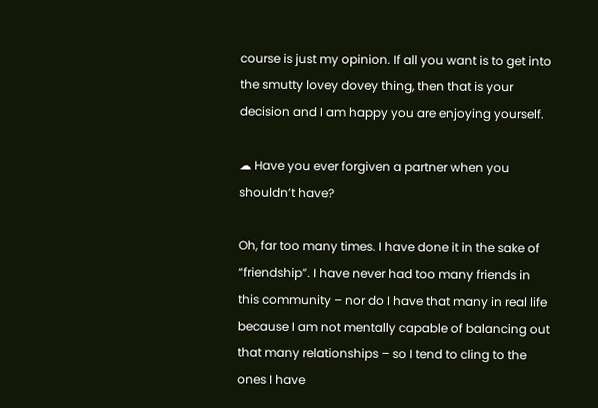course is just my opinion. If all you want is to get into the smutty lovey dovey thing, then that is your decision and I am happy you are enjoying yourself.

☁ Have you ever forgiven a partner when you shouldn’t have?

Oh, far too many times. I have done it in the sake of “friendship”. I have never had too many friends in this community – nor do I have that many in real life because I am not mentally capable of balancing out that many relationships – so I tend to cling to the ones I have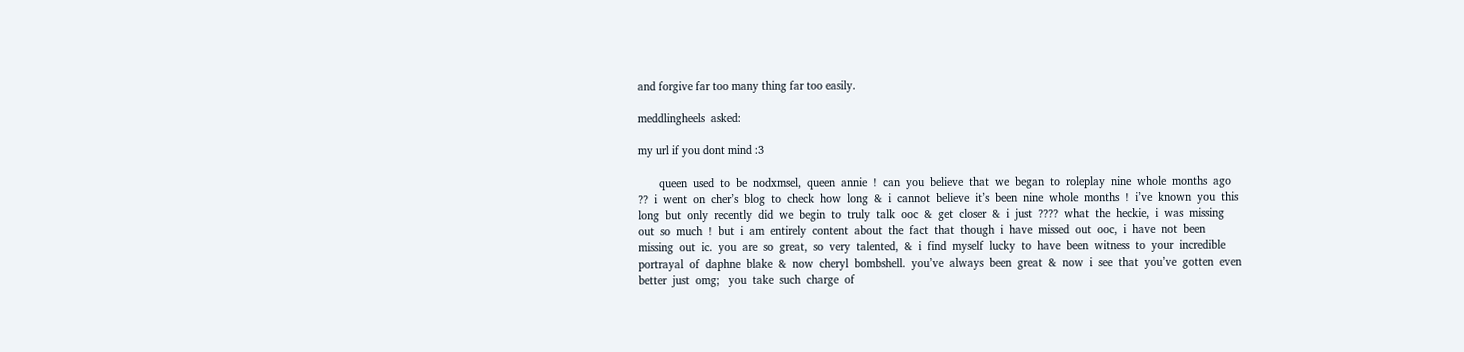and forgive far too many thing far too easily.

meddlingheels  asked:

my url if you dont mind :3

       queen  used  to  be  nodxmsel,  queen  annie  !  can  you  believe  that  we  began  to  roleplay  nine  whole  months  ago  ??  i  went  on  cher’s  blog  to  check  how  long  &  i  cannot  believe  it’s  been  nine  whole  months  !  i’ve  known  you  this  long  but  only  recently  did  we  begin  to  truly  talk  ooc  &  get  closer  &  i  just  ????  what  the  heckie,  i  was  missing  out  so  much  !  but  i  am  entirely  content  about  the  fact  that  though  i  have  missed  out  ooc,  i  have  not  been  missing  out  ic.  you  are  so  great,  so  very  talented,  &  i  find  myself  lucky  to  have  been  witness  to  your  incredible  portrayal  of  daphne  blake  &  now  cheryl  bombshell.  you’ve  always  been  great  &  now  i  see  that  you’ve  gotten  even  better  just  omg;   you  take  such  charge  of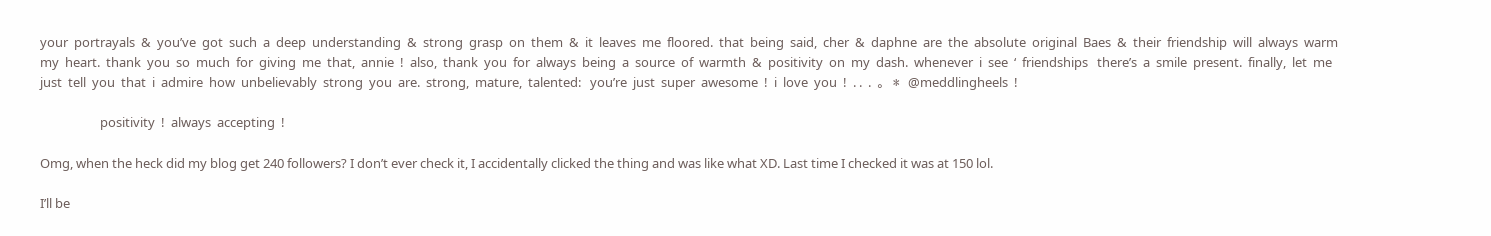your  portrayals  &  you’ve  got  such  a  deep  understanding  &  strong  grasp  on  them  &  it  leaves  me  floored.  that  being  said,  cher  &  daphne  are  the  absolute  original  Baes  &  their  friendship  will  always  warm  my  heart.  thank  you  so  much  for  giving  me  that,  annie  !  also,  thank  you  for  always  being  a  source  of  warmth  &  positivity  on  my  dash.  whenever  i  see  ‘  friendships   there’s  a  smile  present.  finally,  let  me  just  tell  you  that  i  admire  how  unbelievably  strong  you  are.  strong,  mature,  talented:   you’re  just  super  awesome  !  i  love  you  !  . .  .  。  *  @meddlingheels  !

                    positivity  !  always  accepting  !

Omg, when the heck did my blog get 240 followers? I don’t ever check it, I accidentally clicked the thing and was like what XD. Last time I checked it was at 150 lol.

I’ll be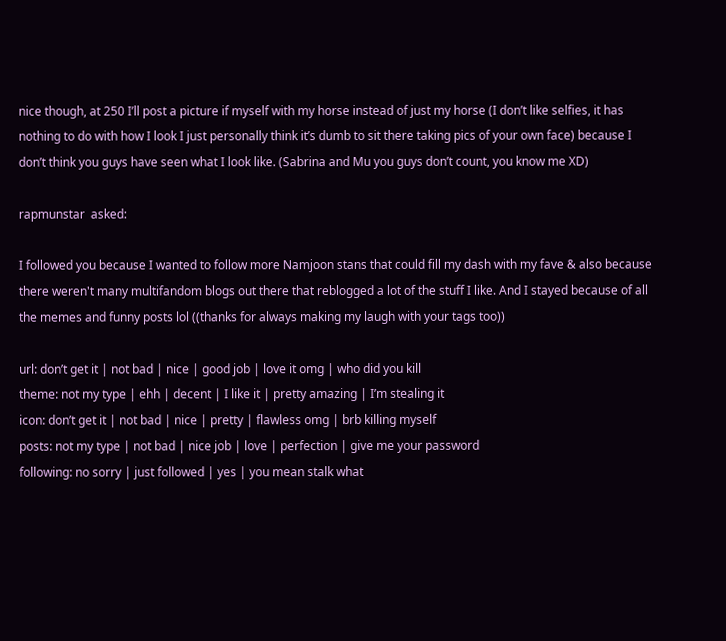nice though, at 250 I’ll post a picture if myself with my horse instead of just my horse (I don’t like selfies, it has nothing to do with how I look I just personally think it’s dumb to sit there taking pics of your own face) because I don’t think you guys have seen what I look like. (Sabrina and Mu you guys don’t count, you know me XD)

rapmunstar  asked:

I followed you because I wanted to follow more Namjoon stans that could fill my dash with my fave & also because there weren't many multifandom blogs out there that reblogged a lot of the stuff I like. And I stayed because of all the memes and funny posts lol ((thanks for always making my laugh with your tags too))

url: don’t get it | not bad | nice | good job | love it omg | who did you kill
theme: not my type | ehh | decent | I like it | pretty amazing | I’m stealing it
icon: don’t get it | not bad | nice | pretty | flawless omg | brb killing myself
posts: not my type | not bad | nice job | love | perfection | give me your password
following: no sorry | just followed | yes | you mean stalk what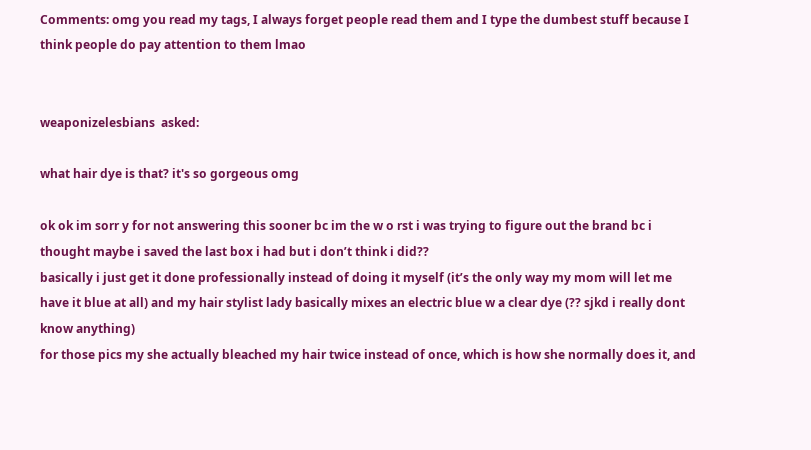Comments: omg you read my tags, I always forget people read them and I type the dumbest stuff because I think people do pay attention to them lmao


weaponizelesbians  asked:

what hair dye is that? it's so gorgeous omg

ok ok im sorr y for not answering this sooner bc im the w o rst i was trying to figure out the brand bc i thought maybe i saved the last box i had but i don’t think i did??
basically i just get it done professionally instead of doing it myself (it’s the only way my mom will let me have it blue at all) and my hair stylist lady basically mixes an electric blue w a clear dye (?? sjkd i really dont know anything)
for those pics my she actually bleached my hair twice instead of once, which is how she normally does it, and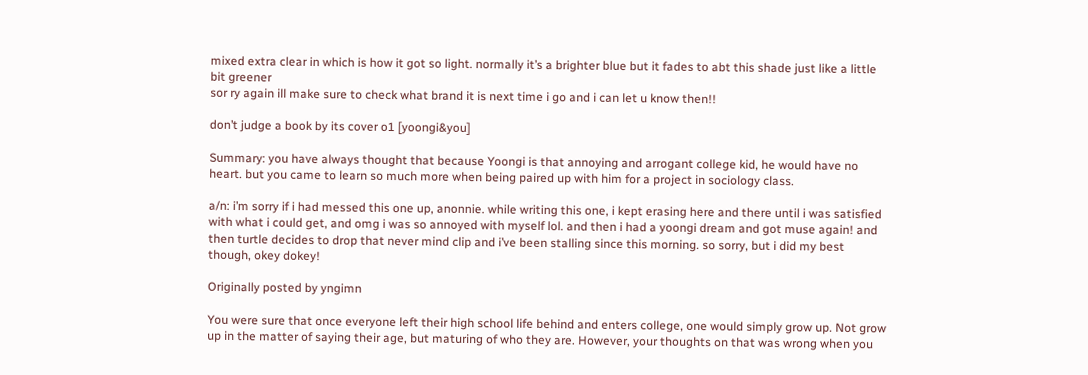mixed extra clear in which is how it got so light. normally it’s a brighter blue but it fades to abt this shade just like a little bit greener
sor ry again ill make sure to check what brand it is next time i go and i can let u know then!!

don’t judge a book by its cover o1 [yoongi&you]

Summary: you have always thought that because Yoongi is that annoying and arrogant college kid, he would have no heart. but you came to learn so much more when being paired up with him for a project in sociology class.

a/n: i’m sorry if i had messed this one up, anonnie. while writing this one, i kept erasing here and there until i was satisfied with what i could get, and omg i was so annoyed with myself lol. and then i had a yoongi dream and got muse again! and then turtle decides to drop that never mind clip and i’ve been stalling since this morning. so sorry, but i did my best though, okey dokey!

Originally posted by yngimn

You were sure that once everyone left their high school life behind and enters college, one would simply grow up. Not grow up in the matter of saying their age, but maturing of who they are. However, your thoughts on that was wrong when you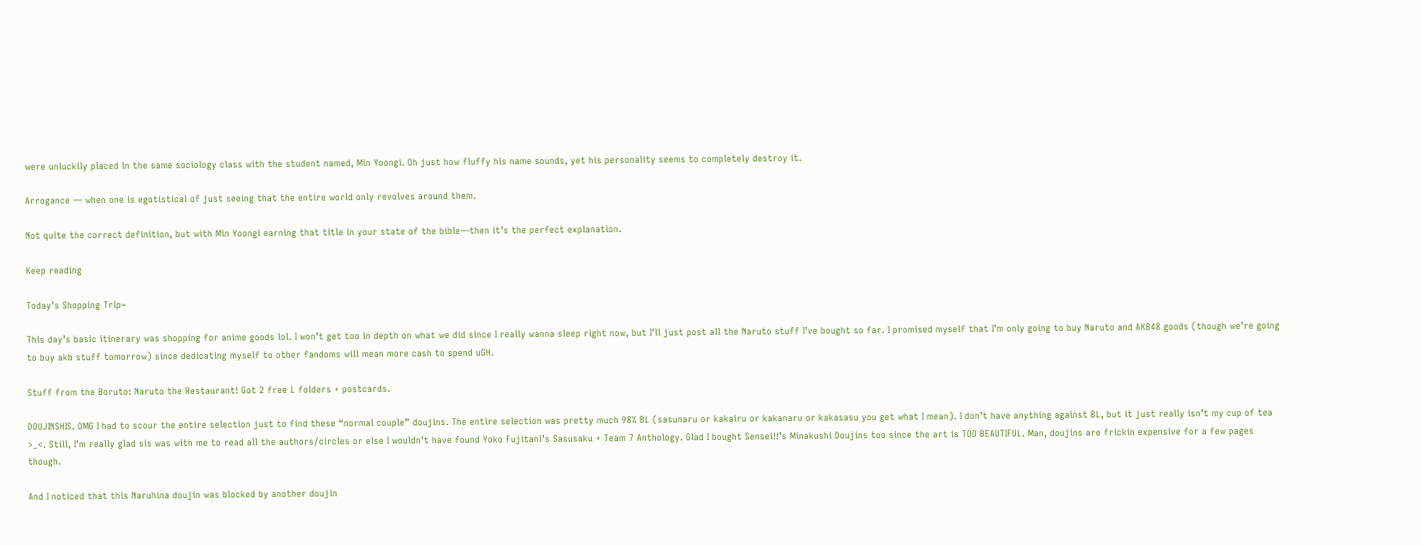were unluckily placed in the same sociology class with the student named, Min Yoongi. Oh just how fluffy his name sounds, yet his personality seems to completely destroy it.

Arrogance — when one is egotistical of just seeing that the entire world only revolves around them.

Not quite the correct definition, but with Min Yoongi earning that title in your state of the bible—then it’s the perfect explanation.

Keep reading

Today’s Shopping Trip~

This day’s basic itinerary was shopping for anime goods lol. I won’t get too in depth on what we did since I really wanna sleep right now, but I’ll just post all the Naruto stuff I’ve bought so far. I promised myself that I’m only going to buy Naruto and AKB48 goods (though we’re going to buy akb stuff tomorrow) since dedicating myself to other fandoms will mean more cash to spend uGH.

Stuff from the Boruto: Naruto the Restaurant! Got 2 free L folders + postcards.

DOUJINSHIS. OMG I had to scour the entire selection just to find these “normal couple” doujins. The entire selection was pretty much 98% BL (sasunaru or kakairu or kakanaru or kakasasu you get what I mean). I don’t have anything against BL, but it just really isn’t my cup of tea >_<. Still, I’m really glad sis was with me to read all the authors/circles or else I wouldn’t have found Yoko Fujitani’s Sasusaku + Team 7 Anthology. Glad I bought Sensei!!’s Minakushi Doujins too since the art is TOO BEAUTIFUL. Man, doujins are frickin expensive for a few pages though.

And I noticed that this Naruhina doujin was blocked by another doujin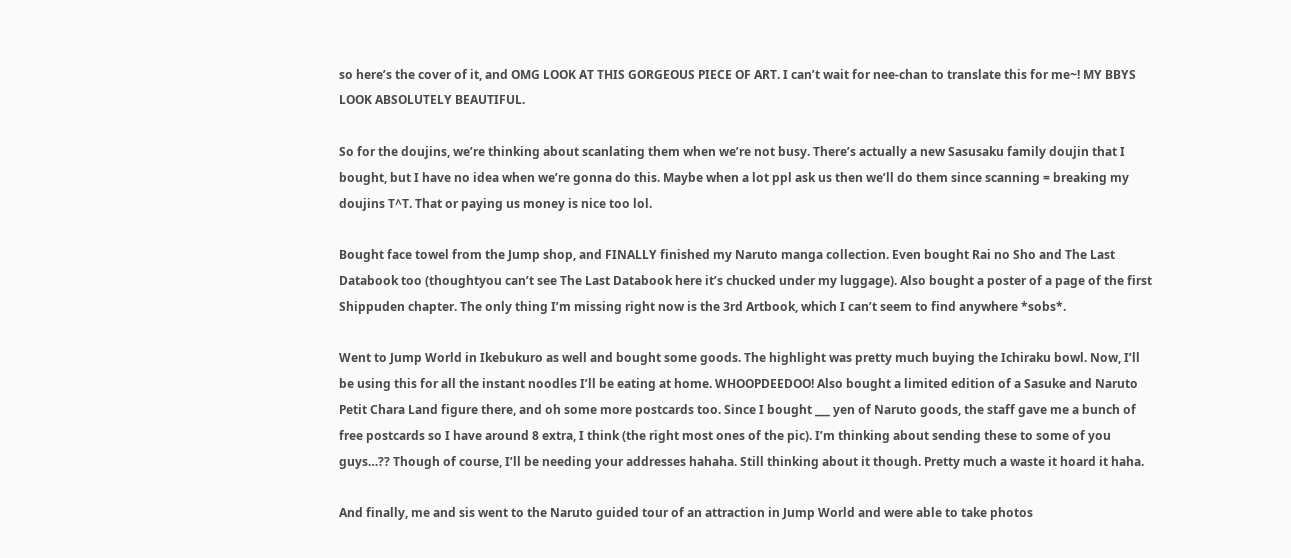so here’s the cover of it, and OMG LOOK AT THIS GORGEOUS PIECE OF ART. I can’t wait for nee-chan to translate this for me~! MY BBYS LOOK ABSOLUTELY BEAUTIFUL.

So for the doujins, we’re thinking about scanlating them when we’re not busy. There’s actually a new Sasusaku family doujin that I bought, but I have no idea when we’re gonna do this. Maybe when a lot ppl ask us then we’ll do them since scanning = breaking my doujins T^T. That or paying us money is nice too lol.

Bought face towel from the Jump shop, and FINALLY finished my Naruto manga collection. Even bought Rai no Sho and The Last Databook too (thoughtyou can’t see The Last Databook here it’s chucked under my luggage). Also bought a poster of a page of the first Shippuden chapter. The only thing I’m missing right now is the 3rd Artbook, which I can’t seem to find anywhere *sobs*.

Went to Jump World in Ikebukuro as well and bought some goods. The highlight was pretty much buying the Ichiraku bowl. Now, I’ll be using this for all the instant noodles I’ll be eating at home. WHOOPDEEDOO! Also bought a limited edition of a Sasuke and Naruto Petit Chara Land figure there, and oh some more postcards too. Since I bought ___ yen of Naruto goods, the staff gave me a bunch of free postcards so I have around 8 extra, I think (the right most ones of the pic). I’m thinking about sending these to some of you guys…?? Though of course, I’ll be needing your addresses hahaha. Still thinking about it though. Pretty much a waste it hoard it haha.

And finally, me and sis went to the Naruto guided tour of an attraction in Jump World and were able to take photos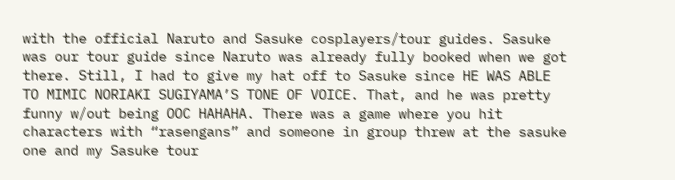with the official Naruto and Sasuke cosplayers/tour guides. Sasuke was our tour guide since Naruto was already fully booked when we got there. Still, I had to give my hat off to Sasuke since HE WAS ABLE TO MIMIC NORIAKI SUGIYAMA’S TONE OF VOICE. That, and he was pretty funny w/out being OOC HAHAHA. There was a game where you hit characters with “rasengans” and someone in group threw at the sasuke one and my Sasuke tour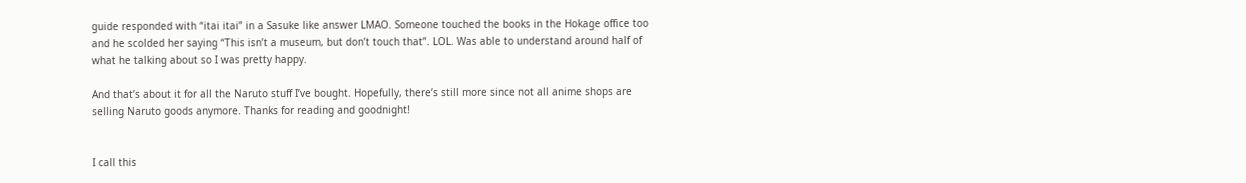guide responded with “itai itai” in a Sasuke like answer LMAO. Someone touched the books in the Hokage office too and he scolded her saying “This isn’t a museum, but don’t touch that”. LOL. Was able to understand around half of what he talking about so I was pretty happy.

And that’s about it for all the Naruto stuff I’ve bought. Hopefully, there’s still more since not all anime shops are selling Naruto goods anymore. Thanks for reading and goodnight!


I call this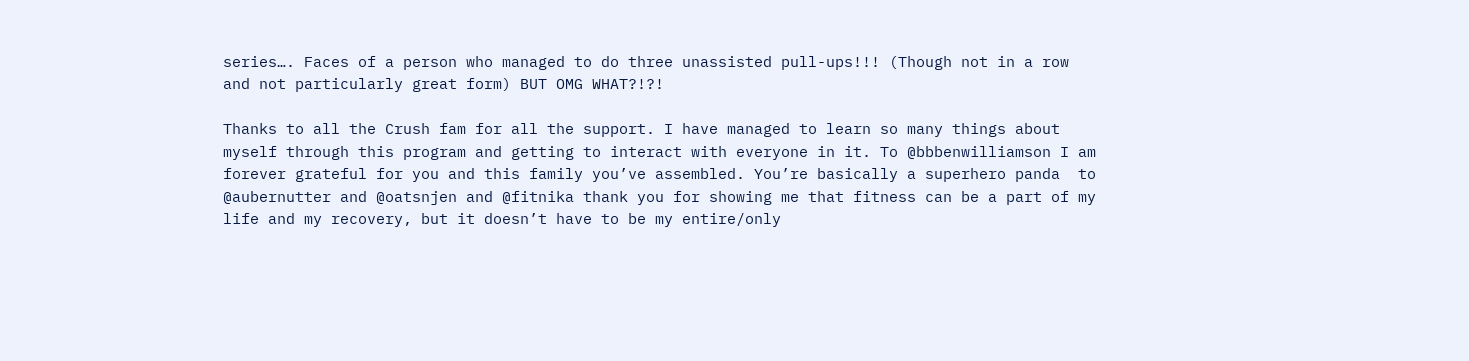series…. Faces of a person who managed to do three unassisted pull-ups!!! (Though not in a row and not particularly great form) BUT OMG WHAT?!?!

Thanks to all the Crush fam for all the support. I have managed to learn so many things about myself through this program and getting to interact with everyone in it. To @bbbenwilliamson I am forever grateful for you and this family you’ve assembled. You’re basically a superhero panda  to @aubernutter and @oatsnjen and @fitnika thank you for showing me that fitness can be a part of my life and my recovery, but it doesn’t have to be my entire/only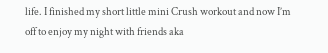life. I finished my short little mini Crush workout and now I’m off to enjoy my night with friends aka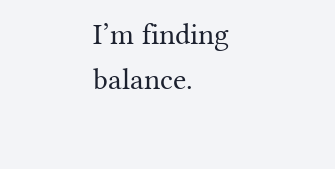I’m finding balance.